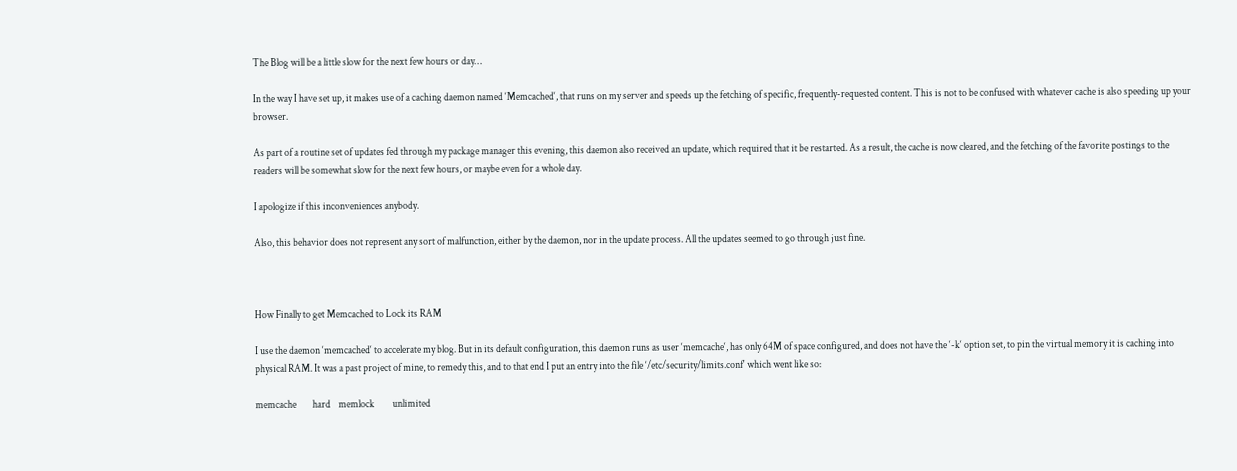The Blog will be a little slow for the next few hours or day…

In the way I have set up, it makes use of a caching daemon named ‘Memcached‘, that runs on my server and speeds up the fetching of specific, frequently-requested content. This is not to be confused with whatever cache is also speeding up your browser.

As part of a routine set of updates fed through my package manager this evening, this daemon also received an update, which required that it be restarted. As a result, the cache is now cleared, and the fetching of the favorite postings to the readers will be somewhat slow for the next few hours, or maybe even for a whole day.

I apologize if this inconveniences anybody.

Also, this behavior does not represent any sort of malfunction, either by the daemon, nor in the update process. All the updates seemed to go through just fine.



How Finally to get Memcached to Lock its RAM

I use the daemon ‘memcached‘ to accelerate my blog. But in its default configuration, this daemon runs as user ‘memcache‘, has only 64M of space configured, and does not have the ‘-k‘ option set, to pin the virtual memory it is caching into physical RAM. It was a past project of mine, to remedy this, and to that end I put an entry into the file ‘/etc/security/limits.conf‘ which went like so:

memcache        hard    memlock         unlimited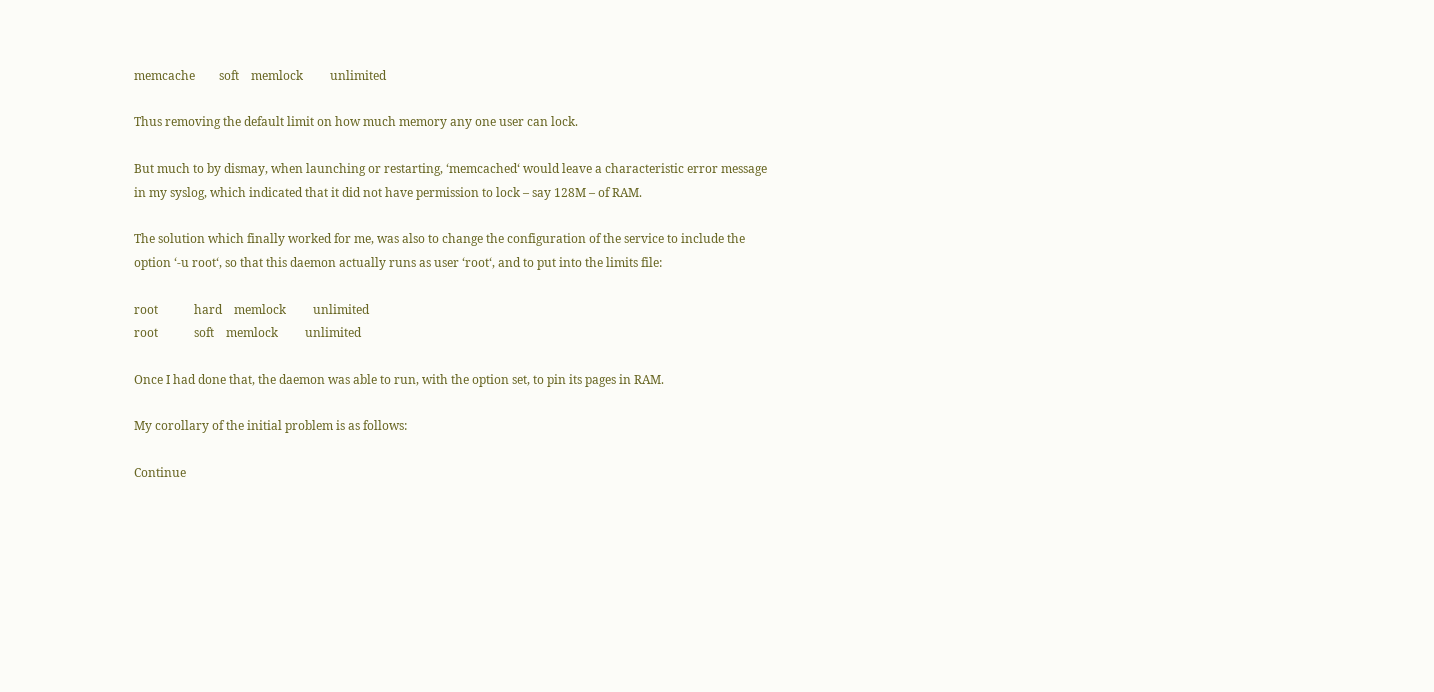memcache        soft    memlock         unlimited

Thus removing the default limit on how much memory any one user can lock.

But much to by dismay, when launching or restarting, ‘memcached‘ would leave a characteristic error message in my syslog, which indicated that it did not have permission to lock – say 128M – of RAM.

The solution which finally worked for me, was also to change the configuration of the service to include the option ‘-u root‘, so that this daemon actually runs as user ‘root‘, and to put into the limits file:

root            hard    memlock         unlimited
root            soft    memlock         unlimited

Once I had done that, the daemon was able to run, with the option set, to pin its pages in RAM.

My corollary of the initial problem is as follows:

Continue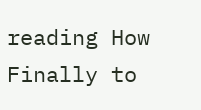reading How Finally to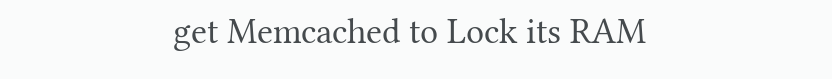get Memcached to Lock its RAM